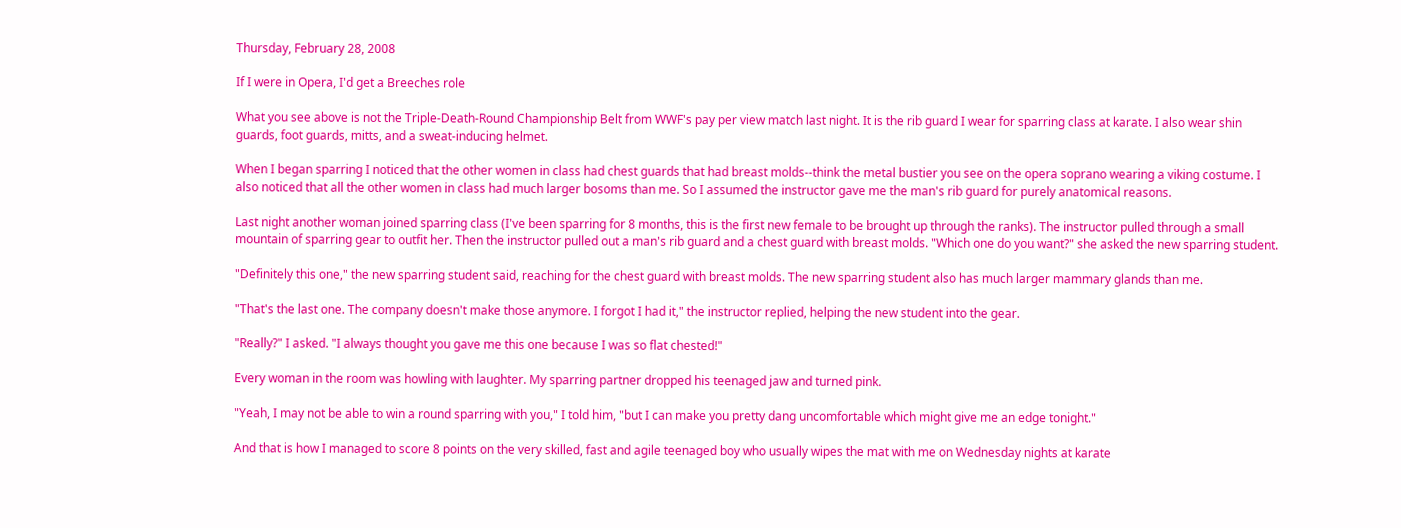Thursday, February 28, 2008

If I were in Opera, I'd get a Breeches role

What you see above is not the Triple-Death-Round Championship Belt from WWF's pay per view match last night. It is the rib guard I wear for sparring class at karate. I also wear shin guards, foot guards, mitts, and a sweat-inducing helmet.

When I began sparring I noticed that the other women in class had chest guards that had breast molds--think the metal bustier you see on the opera soprano wearing a viking costume. I also noticed that all the other women in class had much larger bosoms than me. So I assumed the instructor gave me the man's rib guard for purely anatomical reasons.

Last night another woman joined sparring class (I've been sparring for 8 months, this is the first new female to be brought up through the ranks). The instructor pulled through a small mountain of sparring gear to outfit her. Then the instructor pulled out a man's rib guard and a chest guard with breast molds. "Which one do you want?" she asked the new sparring student.

"Definitely this one," the new sparring student said, reaching for the chest guard with breast molds. The new sparring student also has much larger mammary glands than me.

"That's the last one. The company doesn't make those anymore. I forgot I had it," the instructor replied, helping the new student into the gear.

"Really?" I asked. "I always thought you gave me this one because I was so flat chested!"

Every woman in the room was howling with laughter. My sparring partner dropped his teenaged jaw and turned pink.

"Yeah, I may not be able to win a round sparring with you," I told him, "but I can make you pretty dang uncomfortable which might give me an edge tonight."

And that is how I managed to score 8 points on the very skilled, fast and agile teenaged boy who usually wipes the mat with me on Wednesday nights at karate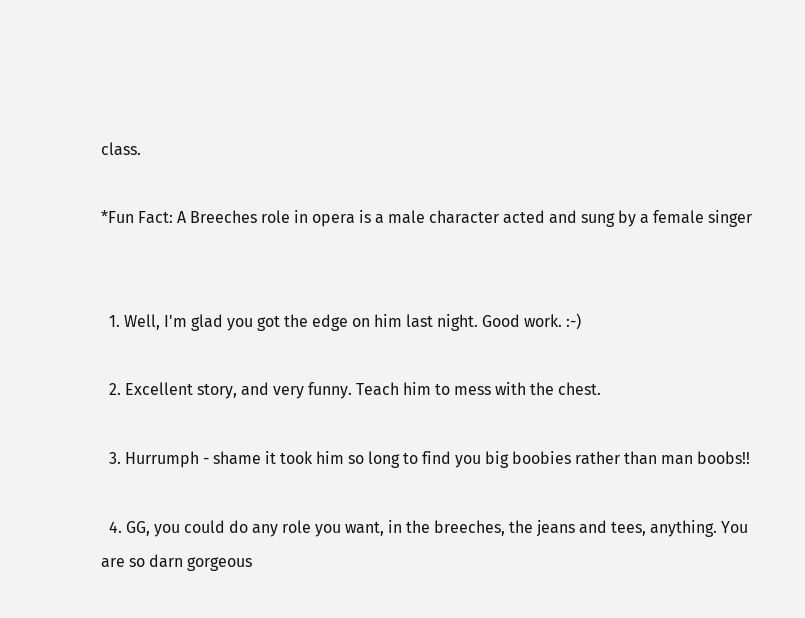class.

*Fun Fact: A Breeches role in opera is a male character acted and sung by a female singer


  1. Well, I'm glad you got the edge on him last night. Good work. :-)

  2. Excellent story, and very funny. Teach him to mess with the chest.

  3. Hurrumph - shame it took him so long to find you big boobies rather than man boobs!!

  4. GG, you could do any role you want, in the breeches, the jeans and tees, anything. You are so darn gorgeous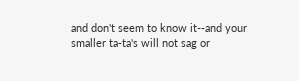and don't seem to know it--and your smaller ta-ta's will not sag or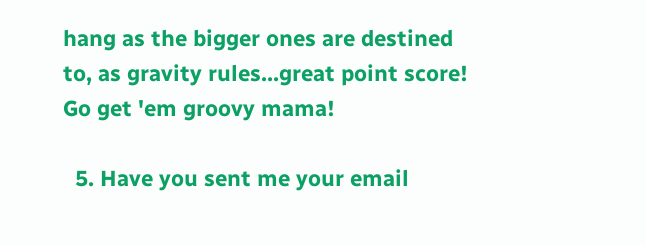hang as the bigger ones are destined to, as gravity rules...great point score! Go get 'em groovy mama!

  5. Have you sent me your email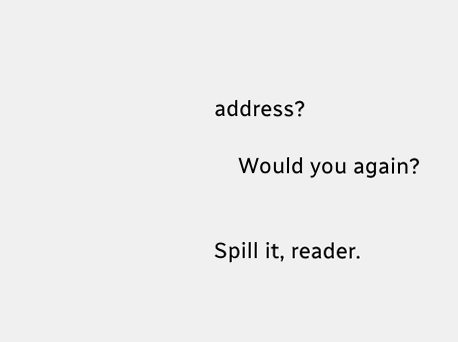address?

    Would you again?


Spill it, reader.